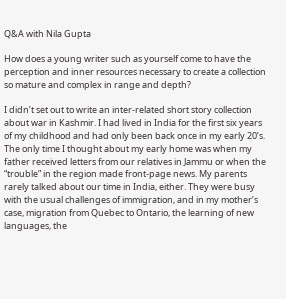Q&A with Nila Gupta

How does a young writer such as yourself come to have the perception and inner resources necessary to create a collection so mature and complex in range and depth?

I didn’t set out to write an inter-related short story collection about war in Kashmir. I had lived in India for the first six years of my childhood and had only been back once in my early 20’s. The only time I thought about my early home was when my father received letters from our relatives in Jammu or when the “trouble” in the region made front-page news. My parents rarely talked about our time in India, either. They were busy with the usual challenges of immigration, and in my mother’s case, migration from Quebec to Ontario, the learning of new languages, the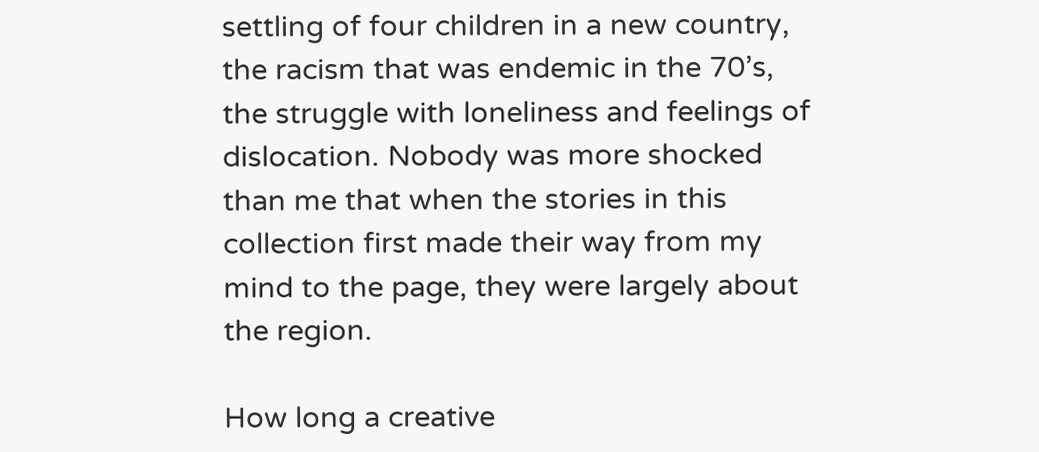settling of four children in a new country, the racism that was endemic in the 70’s, the struggle with loneliness and feelings of dislocation. Nobody was more shocked than me that when the stories in this collection first made their way from my mind to the page, they were largely about the region.

How long a creative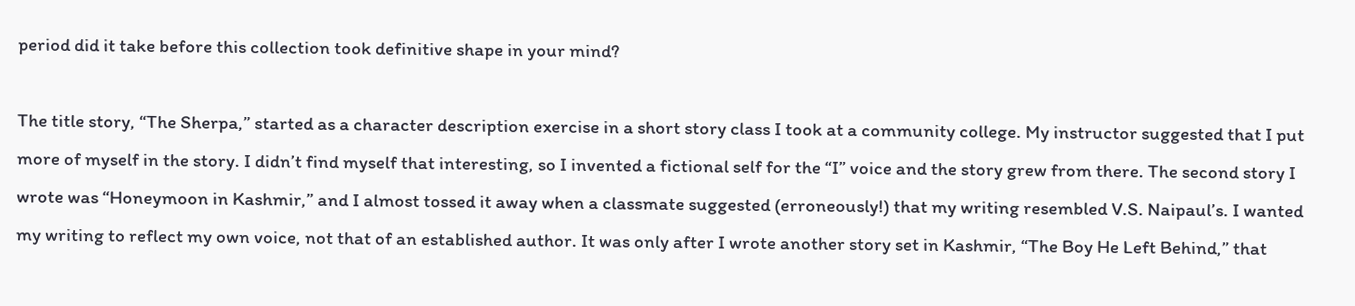period did it take before this collection took definitive shape in your mind?

The title story, “The Sherpa,” started as a character description exercise in a short story class I took at a community college. My instructor suggested that I put more of myself in the story. I didn’t find myself that interesting, so I invented a fictional self for the “I” voice and the story grew from there. The second story I wrote was “Honeymoon in Kashmir,” and I almost tossed it away when a classmate suggested (erroneously!) that my writing resembled V.S. Naipaul’s. I wanted my writing to reflect my own voice, not that of an established author. It was only after I wrote another story set in Kashmir, “The Boy He Left Behind,” that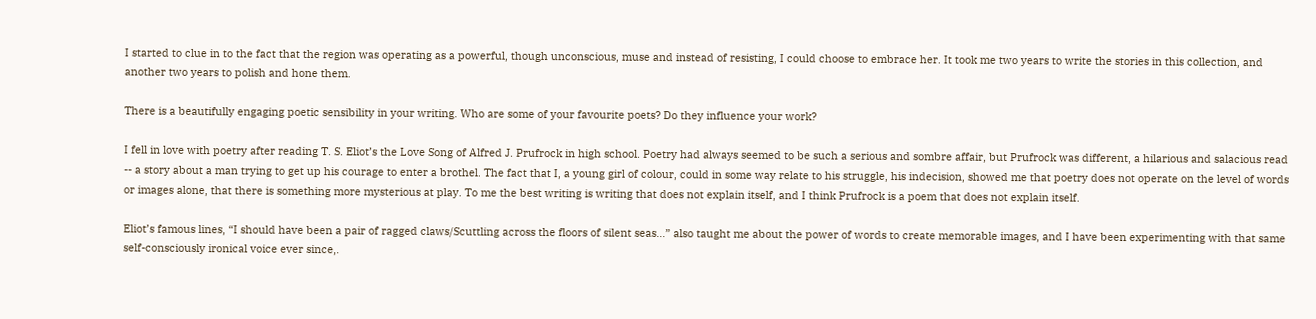I started to clue in to the fact that the region was operating as a powerful, though unconscious, muse and instead of resisting, I could choose to embrace her. It took me two years to write the stories in this collection, and another two years to polish and hone them.

There is a beautifully engaging poetic sensibility in your writing. Who are some of your favourite poets? Do they influence your work?

I fell in love with poetry after reading T. S. Eliot’s the Love Song of Alfred J. Prufrock in high school. Poetry had always seemed to be such a serious and sombre affair, but Prufrock was different, a hilarious and salacious read -- a story about a man trying to get up his courage to enter a brothel. The fact that I, a young girl of colour, could in some way relate to his struggle, his indecision, showed me that poetry does not operate on the level of words or images alone, that there is something more mysterious at play. To me the best writing is writing that does not explain itself, and I think Prufrock is a poem that does not explain itself.

Eliot’s famous lines, “I should have been a pair of ragged claws/Scuttling across the floors of silent seas…” also taught me about the power of words to create memorable images, and I have been experimenting with that same self-consciously ironical voice ever since,.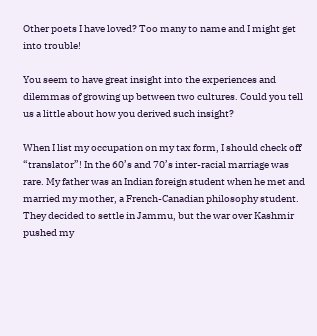Other poets I have loved? Too many to name and I might get into trouble!

You seem to have great insight into the experiences and dilemmas of growing up between two cultures. Could you tell us a little about how you derived such insight?

When I list my occupation on my tax form, I should check off “translator”! In the 60’s and 70’s inter-racial marriage was rare. My father was an Indian foreign student when he met and married my mother, a French-Canadian philosophy student. They decided to settle in Jammu, but the war over Kashmir pushed my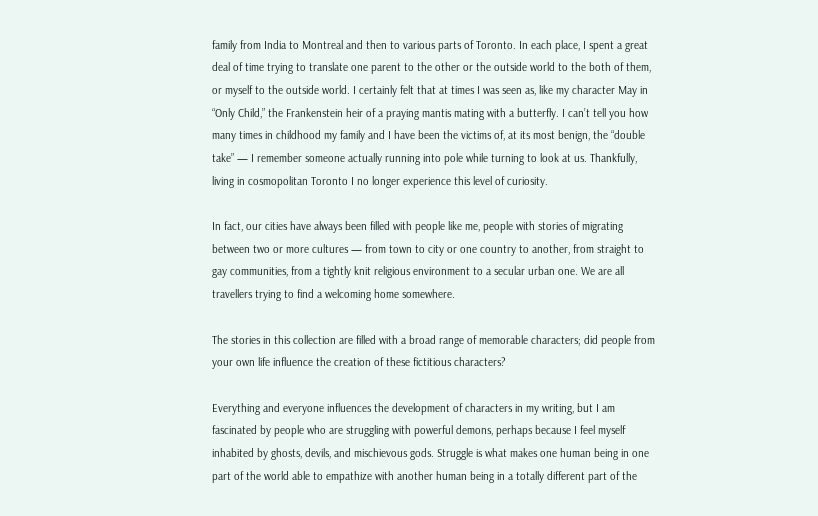family from India to Montreal and then to various parts of Toronto. In each place, I spent a great deal of time trying to translate one parent to the other or the outside world to the both of them, or myself to the outside world. I certainly felt that at times I was seen as, like my character May in “Only Child,” the Frankenstein heir of a praying mantis mating with a butterfly. I can’t tell you how many times in childhood my family and I have been the victims of, at its most benign, the “double take” — I remember someone actually running into pole while turning to look at us. Thankfully, living in cosmopolitan Toronto I no longer experience this level of curiosity.

In fact, our cities have always been filled with people like me, people with stories of migrating between two or more cultures — from town to city or one country to another, from straight to gay communities, from a tightly knit religious environment to a secular urban one. We are all travellers trying to find a welcoming home somewhere.

The stories in this collection are filled with a broad range of memorable characters; did people from your own life influence the creation of these fictitious characters?

Everything and everyone influences the development of characters in my writing, but I am fascinated by people who are struggling with powerful demons, perhaps because I feel myself inhabited by ghosts, devils, and mischievous gods. Struggle is what makes one human being in one part of the world able to empathize with another human being in a totally different part of the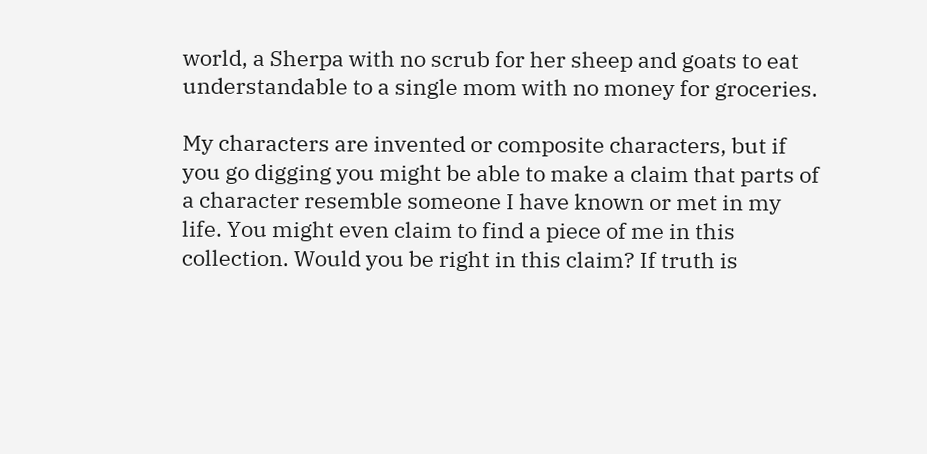world, a Sherpa with no scrub for her sheep and goats to eat understandable to a single mom with no money for groceries.

My characters are invented or composite characters, but if you go digging you might be able to make a claim that parts of a character resemble someone I have known or met in my life. You might even claim to find a piece of me in this collection. Would you be right in this claim? If truth is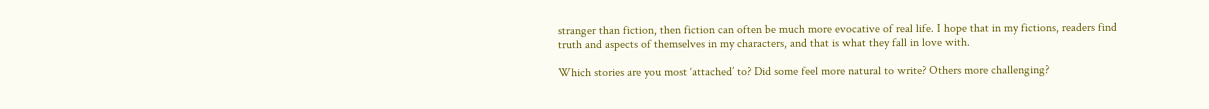stranger than fiction, then fiction can often be much more evocative of real life. I hope that in my fictions, readers find truth and aspects of themselves in my characters, and that is what they fall in love with.

Which stories are you most ‘attached’ to? Did some feel more natural to write? Others more challenging?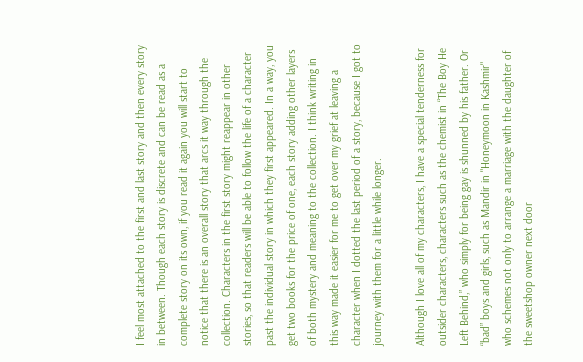I feel most attached to the first and last story and then every story in between. Though each story is discrete and can be read as a complete story on its own, if you read it again you will start to notice that there is an overall story that arcs it way through the collection. Characters in the first story might reappear in other stories, so that readers will be able to follow the life of a character past the individual story in which they first appeared. In a way, you get two books for the price of one, each story adding other layers of both mystery and meaning to the collection. I think writing in this way made it easier for me to get over my grief at leaving a character when I dotted the last period of a story, because I got to journey with them for a little while longer.

Although I love all of my characters, I have a special tenderness for outsider characters, characters such as the chemist in “The Boy He Left Behind,” who simply for being gay is shunned by his father. Or “bad” boys and girls, such as Mandir in "Honeymoon in Kashmir" who schemes not only to arrange a marriage with the daughter of the sweetshop owner next door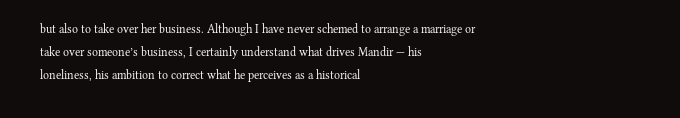but also to take over her business. Although I have never schemed to arrange a marriage or take over someone’s business, I certainly understand what drives Mandir — his loneliness, his ambition to correct what he perceives as a historical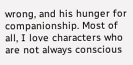wrong, and his hunger for companionship. Most of all, I love characters who are not always conscious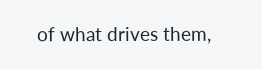of what drives them,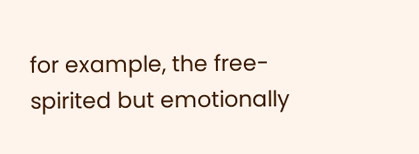for example, the free-spirited but emotionally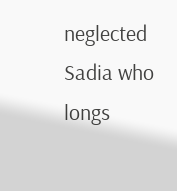neglected Sadia who longs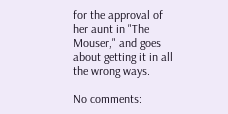for the approval of her aunt in "The Mouser," and goes about getting it in all the wrong ways.

No comments: